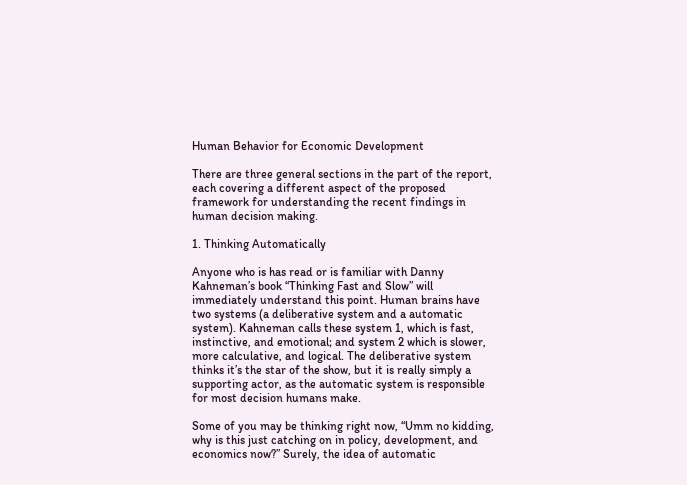Human Behavior for Economic Development

There are three general sections in the part of the report, each covering a different aspect of the proposed framework for understanding the recent findings in human decision making.

1. Thinking Automatically

Anyone who is has read or is familiar with Danny Kahneman’s book “Thinking Fast and Slow” will immediately understand this point. Human brains have two systems (a deliberative system and a automatic system). Kahneman calls these system 1, which is fast, instinctive, and emotional; and system 2 which is slower, more calculative, and logical. The deliberative system thinks it’s the star of the show, but it is really simply a supporting actor, as the automatic system is responsible for most decision humans make.

Some of you may be thinking right now, “Umm no kidding, why is this just catching on in policy, development, and economics now?” Surely, the idea of automatic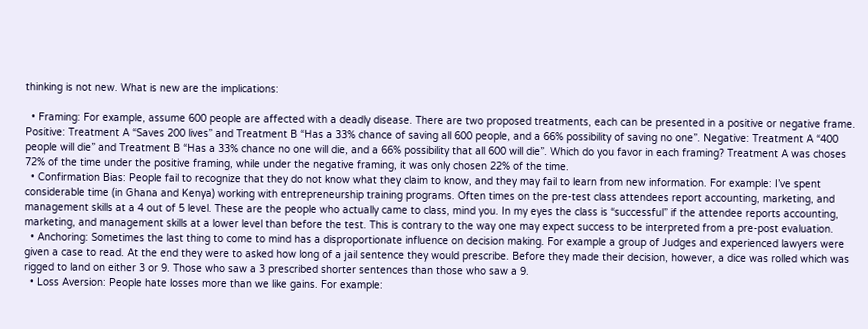thinking is not new. What is new are the implications:

  • Framing: For example, assume 600 people are affected with a deadly disease. There are two proposed treatments, each can be presented in a positive or negative frame. Positive: Treatment A “Saves 200 lives” and Treatment B “Has a 33% chance of saving all 600 people, and a 66% possibility of saving no one”. Negative: Treatment A “400 people will die” and Treatment B “Has a 33% chance no one will die, and a 66% possibility that all 600 will die”. Which do you favor in each framing? Treatment A was choses 72% of the time under the positive framing, while under the negative framing, it was only chosen 22% of the time.
  • Confirmation Bias: People fail to recognize that they do not know what they claim to know, and they may fail to learn from new information. For example: I’ve spent considerable time (in Ghana and Kenya) working with entrepreneurship training programs. Often times on the pre-test class attendees report accounting, marketing, and management skills at a 4 out of 5 level. These are the people who actually came to class, mind you. In my eyes the class is “successful” if the attendee reports accounting, marketing, and management skills at a lower level than before the test. This is contrary to the way one may expect success to be interpreted from a pre-post evaluation.
  • Anchoring: Sometimes the last thing to come to mind has a disproportionate influence on decision making. For example a group of Judges and experienced lawyers were given a case to read. At the end they were to asked how long of a jail sentence they would prescribe. Before they made their decision, however, a dice was rolled which was rigged to land on either 3 or 9. Those who saw a 3 prescribed shorter sentences than those who saw a 9.
  • Loss Aversion: People hate losses more than we like gains. For example: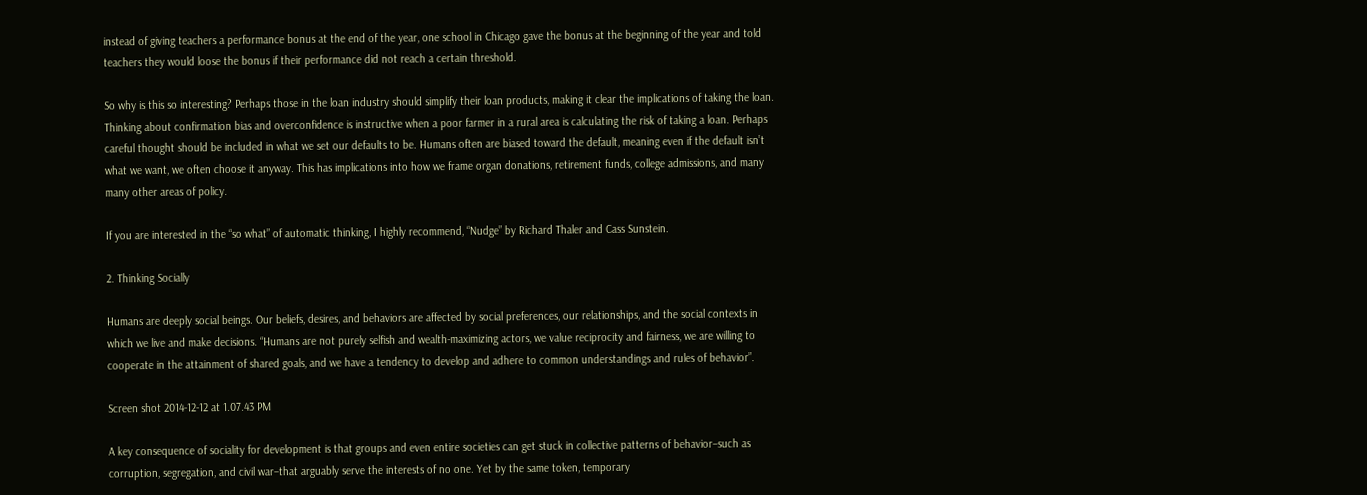instead of giving teachers a performance bonus at the end of the year, one school in Chicago gave the bonus at the beginning of the year and told teachers they would loose the bonus if their performance did not reach a certain threshold.

So why is this so interesting? Perhaps those in the loan industry should simplify their loan products, making it clear the implications of taking the loan. Thinking about confirmation bias and overconfidence is instructive when a poor farmer in a rural area is calculating the risk of taking a loan. Perhaps careful thought should be included in what we set our defaults to be. Humans often are biased toward the default, meaning even if the default isn’t what we want, we often choose it anyway. This has implications into how we frame organ donations, retirement funds, college admissions, and many many other areas of policy.

If you are interested in the “so what” of automatic thinking, I highly recommend, “Nudge” by Richard Thaler and Cass Sunstein.

2. Thinking Socially

Humans are deeply social beings. Our beliefs, desires, and behaviors are affected by social preferences, our relationships, and the social contexts in which we live and make decisions. “Humans are not purely selfish and wealth-maximizing actors, we value reciprocity and fairness, we are willing to cooperate in the attainment of shared goals, and we have a tendency to develop and adhere to common understandings and rules of behavior”.

Screen shot 2014-12-12 at 1.07.43 PM

A key consequence of sociality for development is that groups and even entire societies can get stuck in collective patterns of behavior–such as corruption, segregation, and civil war–that arguably serve the interests of no one. Yet by the same token, temporary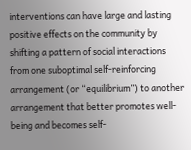interventions can have large and lasting positive effects on the community by shifting a pattern of social interactions from one suboptimal self-reinforcing arrangement (or “equilibrium”) to another arrangement that better promotes well-being and becomes self-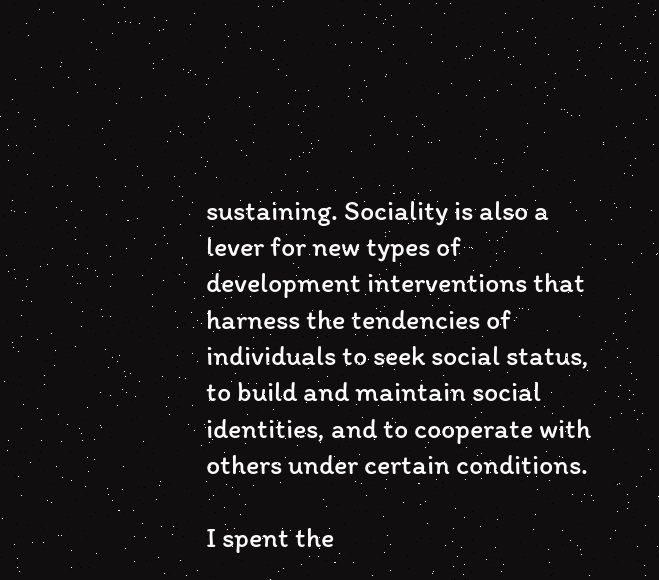sustaining. Sociality is also a lever for new types of development interventions that harness the tendencies of individuals to seek social status, to build and maintain social identities, and to cooperate with others under certain conditions.

I spent the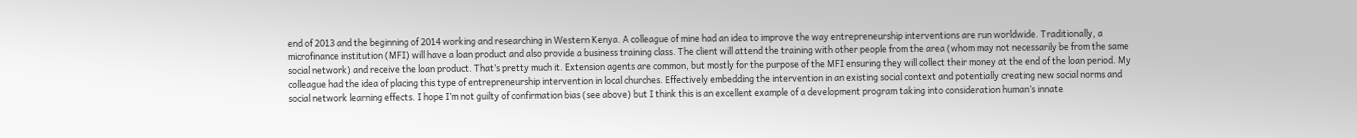end of 2013 and the beginning of 2014 working and researching in Western Kenya. A colleague of mine had an idea to improve the way entrepreneurship interventions are run worldwide. Traditionally, a microfinance institution (MFI) will have a loan product and also provide a business training class. The client will attend the training with other people from the area (whom may not necessarily be from the same social network) and receive the loan product. That’s pretty much it. Extension agents are common, but mostly for the purpose of the MFI ensuring they will collect their money at the end of the loan period. My colleague had the idea of placing this type of entrepreneurship intervention in local churches. Effectively embedding the intervention in an existing social context and potentially creating new social norms and social network learning effects. I hope I’m not guilty of confirmation bias (see above) but I think this is an excellent example of a development program taking into consideration human’s innate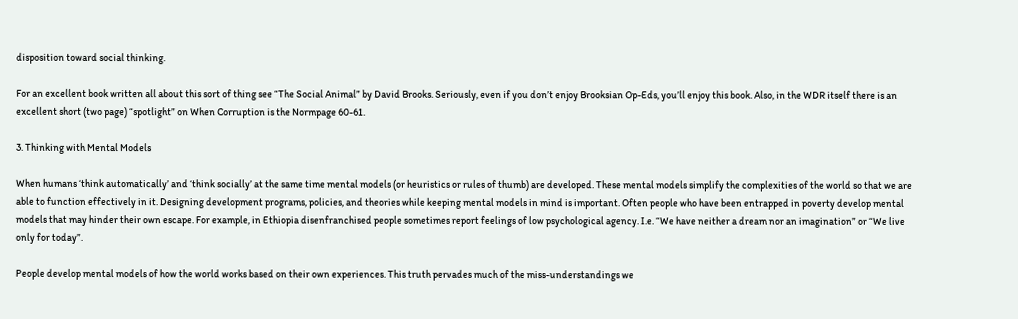disposition toward social thinking.

For an excellent book written all about this sort of thing see “The Social Animal” by David Brooks. Seriously, even if you don’t enjoy Brooksian Op-Eds, you’ll enjoy this book. Also, in the WDR itself there is an excellent short (two page) “spotlight” on When Corruption is the Normpage 60-61.

3. Thinking with Mental Models

When humans ‘think automatically’ and ‘think socially’ at the same time mental models (or heuristics or rules of thumb) are developed. These mental models simplify the complexities of the world so that we are able to function effectively in it. Designing development programs, policies, and theories while keeping mental models in mind is important. Often people who have been entrapped in poverty develop mental models that may hinder their own escape. For example, in Ethiopia disenfranchised people sometimes report feelings of low psychological agency. I.e. “We have neither a dream nor an imagination” or “We live only for today”.

People develop mental models of how the world works based on their own experiences. This truth pervades much of the miss-understandings we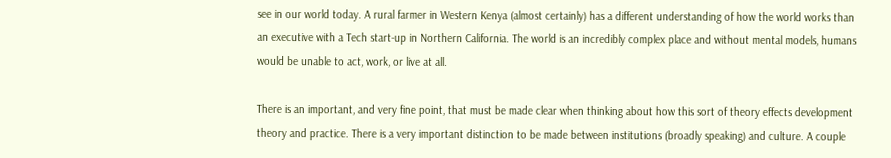see in our world today. A rural farmer in Western Kenya (almost certainly) has a different understanding of how the world works than an executive with a Tech start-up in Northern California. The world is an incredibly complex place and without mental models, humans would be unable to act, work, or live at all.

There is an important, and very fine point, that must be made clear when thinking about how this sort of theory effects development theory and practice. There is a very important distinction to be made between institutions (broadly speaking) and culture. A couple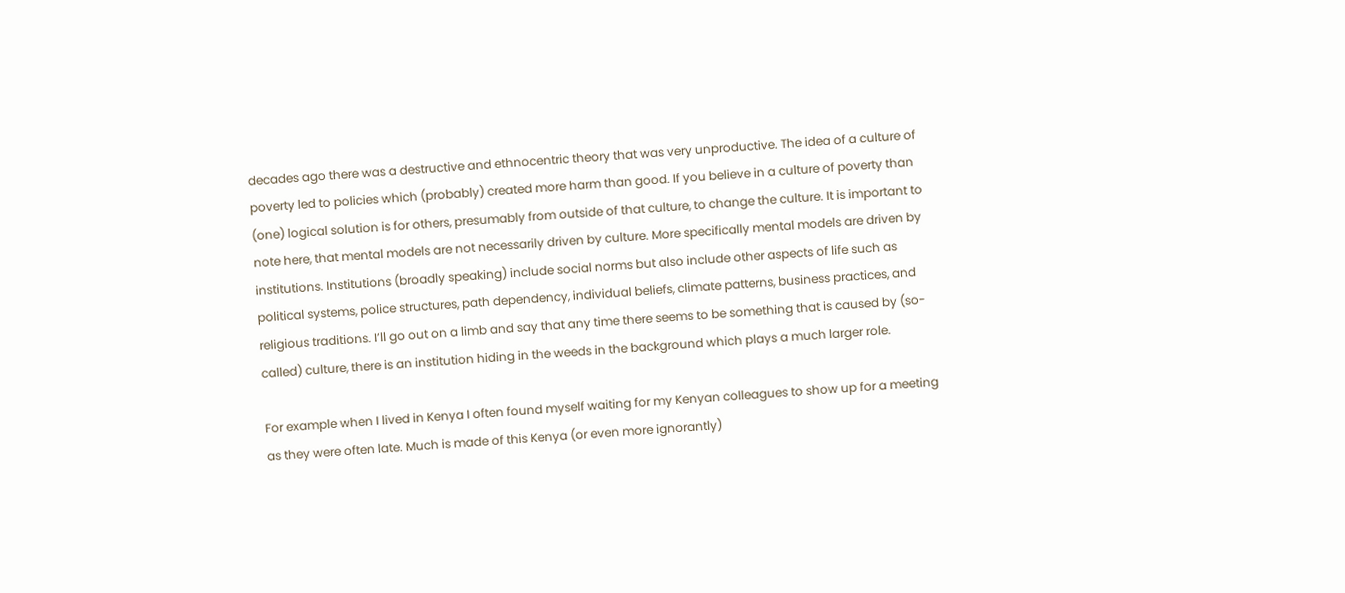decades ago there was a destructive and ethnocentric theory that was very unproductive. The idea of a culture of poverty led to policies which (probably) created more harm than good. If you believe in a culture of poverty than (one) logical solution is for others, presumably from outside of that culture, to change the culture. It is important to note here, that mental models are not necessarily driven by culture. More specifically mental models are driven by institutions. Institutions (broadly speaking) include social norms but also include other aspects of life such as political systems, police structures, path dependency, individual beliefs, climate patterns, business practices, and religious traditions. I’ll go out on a limb and say that any time there seems to be something that is caused by (so-called) culture, there is an institution hiding in the weeds in the background which plays a much larger role.

For example when I lived in Kenya I often found myself waiting for my Kenyan colleagues to show up for a meeting as they were often late. Much is made of this Kenya (or even more ignorantly)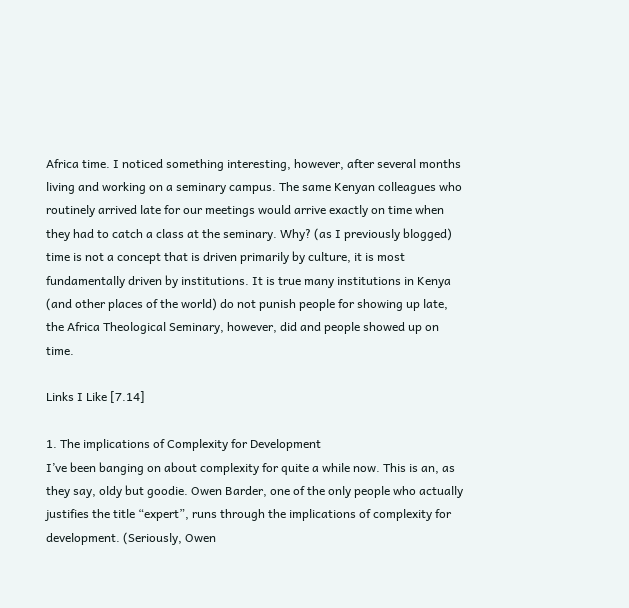Africa time. I noticed something interesting, however, after several months living and working on a seminary campus. The same Kenyan colleagues who routinely arrived late for our meetings would arrive exactly on time when they had to catch a class at the seminary. Why? (as I previously blogged) time is not a concept that is driven primarily by culture, it is most fundamentally driven by institutions. It is true many institutions in Kenya (and other places of the world) do not punish people for showing up late, the Africa Theological Seminary, however, did and people showed up on time.

Links I Like [7.14]

1. The implications of Complexity for Development
I’ve been banging on about complexity for quite a while now. This is an, as they say, oldy but goodie. Owen Barder, one of the only people who actually justifies the title “expert”, runs through the implications of complexity for development. (Seriously, Owen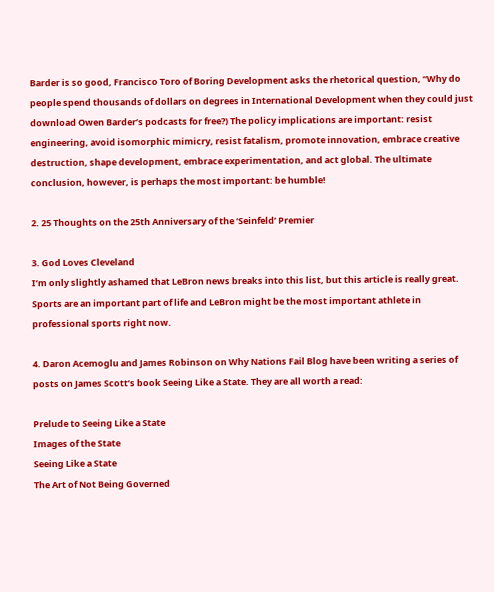Barder is so good, Francisco Toro of Boring Development asks the rhetorical question, “Why do people spend thousands of dollars on degrees in International Development when they could just download Owen Barder’s podcasts for free?) The policy implications are important: resist engineering, avoid isomorphic mimicry, resist fatalism, promote innovation, embrace creative destruction, shape development, embrace experimentation, and act global. The ultimate conclusion, however, is perhaps the most important: be humble!

2. 25 Thoughts on the 25th Anniversary of the ‘Seinfeld’ Premier

3. God Loves Cleveland
I’m only slightly ashamed that LeBron news breaks into this list, but this article is really great. Sports are an important part of life and LeBron might be the most important athlete in professional sports right now.

4. Daron Acemoglu and James Robinson on Why Nations Fail Blog have been writing a series of posts on James Scott’s book Seeing Like a State. They are all worth a read:

Prelude to Seeing Like a State
Images of the State
Seeing Like a State
The Art of Not Being Governed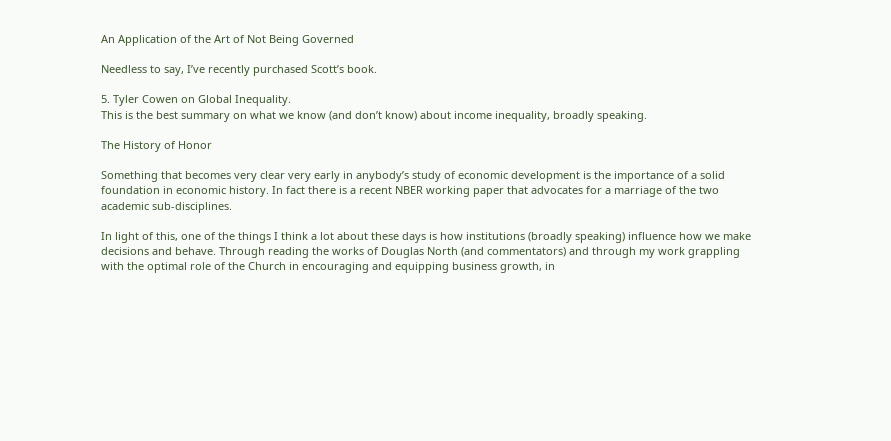An Application of the Art of Not Being Governed

Needless to say, I’ve recently purchased Scott’s book.

5. Tyler Cowen on Global Inequality.
This is the best summary on what we know (and don’t know) about income inequality, broadly speaking.

The History of Honor

Something that becomes very clear very early in anybody’s study of economic development is the importance of a solid foundation in economic history. In fact there is a recent NBER working paper that advocates for a marriage of the two academic sub-disciplines.

In light of this, one of the things I think a lot about these days is how institutions (broadly speaking) influence how we make decisions and behave. Through reading the works of Douglas North (and commentators) and through my work grappling with the optimal role of the Church in encouraging and equipping business growth, in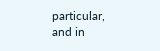particular, and in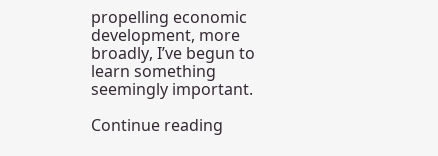propelling economic development, more broadly, I’ve begun to learn something seemingly important.

Continue reading